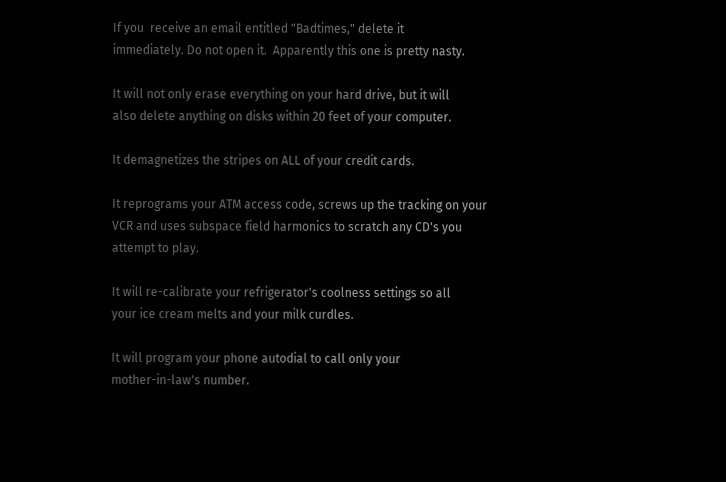If you  receive an email entitled "Badtimes," delete it
immediately. Do not open it.  Apparently this one is pretty nasty.

It will not only erase everything on your hard drive, but it will
also delete anything on disks within 20 feet of your computer.

It demagnetizes the stripes on ALL of your credit cards.

It reprograms your ATM access code, screws up the tracking on your
VCR and uses subspace field harmonics to scratch any CD's you
attempt to play.

It will re-calibrate your refrigerator's coolness settings so all
your ice cream melts and your milk curdles.

It will program your phone autodial to call only your
mother-in-law's number.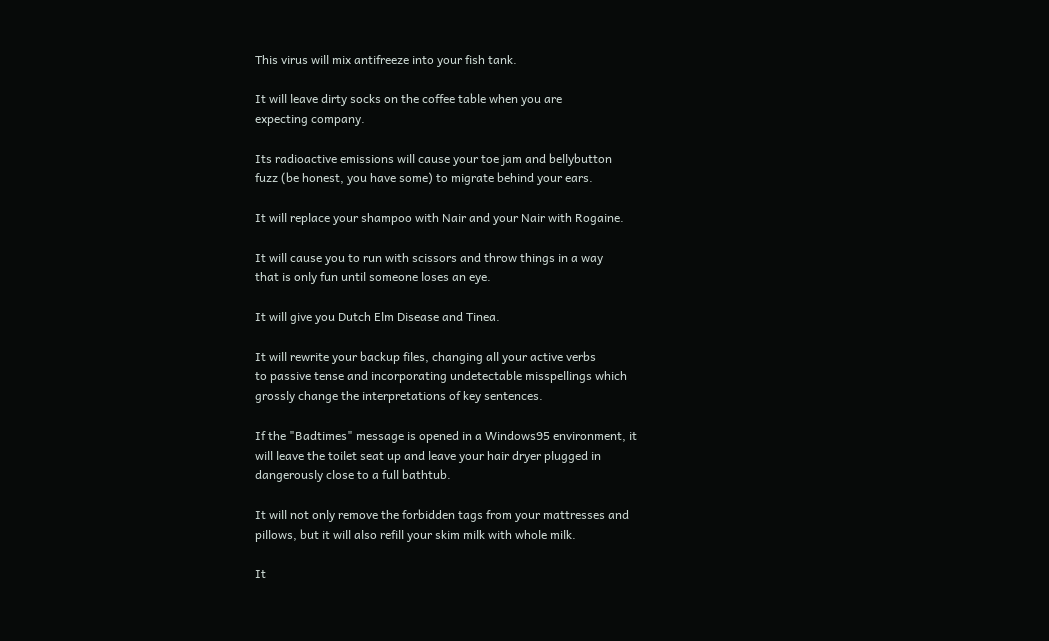This virus will mix antifreeze into your fish tank.

It will leave dirty socks on the coffee table when you are
expecting company.

Its radioactive emissions will cause your toe jam and bellybutton
fuzz (be honest, you have some) to migrate behind your ears.

It will replace your shampoo with Nair and your Nair with Rogaine.

It will cause you to run with scissors and throw things in a way
that is only fun until someone loses an eye.

It will give you Dutch Elm Disease and Tinea.

It will rewrite your backup files, changing all your active verbs
to passive tense and incorporating undetectable misspellings which
grossly change the interpretations of key sentences.

If the "Badtimes" message is opened in a Windows95 environment, it
will leave the toilet seat up and leave your hair dryer plugged in
dangerously close to a full bathtub.

It will not only remove the forbidden tags from your mattresses and
pillows, but it will also refill your skim milk with whole milk.

It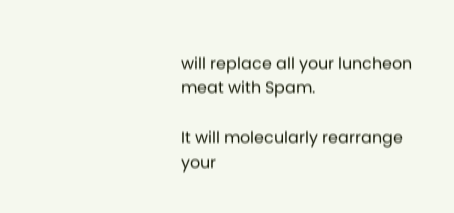will replace all your luncheon meat with Spam.

It will molecularly rearrange your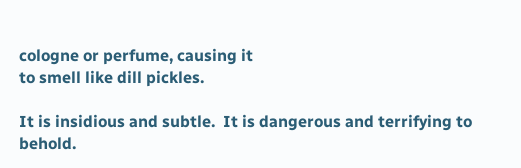cologne or perfume, causing it
to smell like dill pickles.

It is insidious and subtle.  It is dangerous and terrifying to
behold.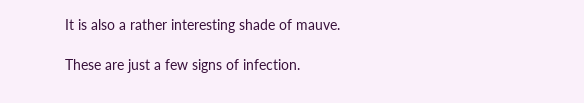It is also a rather interesting shade of mauve.

These are just a few signs of infection.